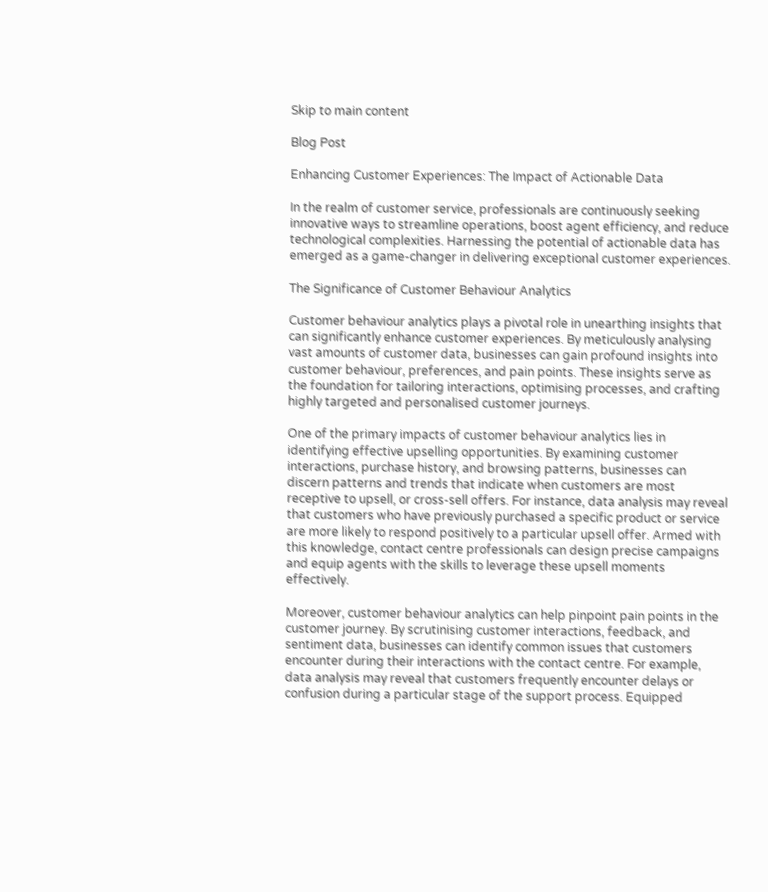Skip to main content

Blog Post

Enhancing Customer Experiences: The Impact of Actionable Data

In the realm of customer service, professionals are continuously seeking innovative ways to streamline operations, boost agent efficiency, and reduce technological complexities. Harnessing the potential of actionable data has emerged as a game-changer in delivering exceptional customer experiences.

The Significance of Customer Behaviour Analytics

Customer behaviour analytics plays a pivotal role in unearthing insights that can significantly enhance customer experiences. By meticulously analysing vast amounts of customer data, businesses can gain profound insights into customer behaviour, preferences, and pain points. These insights serve as the foundation for tailoring interactions, optimising processes, and crafting highly targeted and personalised customer journeys.

One of the primary impacts of customer behaviour analytics lies in identifying effective upselling opportunities. By examining customer interactions, purchase history, and browsing patterns, businesses can discern patterns and trends that indicate when customers are most receptive to upsell, or cross-sell offers. For instance, data analysis may reveal that customers who have previously purchased a specific product or service are more likely to respond positively to a particular upsell offer. Armed with this knowledge, contact centre professionals can design precise campaigns and equip agents with the skills to leverage these upsell moments effectively.

Moreover, customer behaviour analytics can help pinpoint pain points in the customer journey. By scrutinising customer interactions, feedback, and sentiment data, businesses can identify common issues that customers encounter during their interactions with the contact centre. For example, data analysis may reveal that customers frequently encounter delays or confusion during a particular stage of the support process. Equipped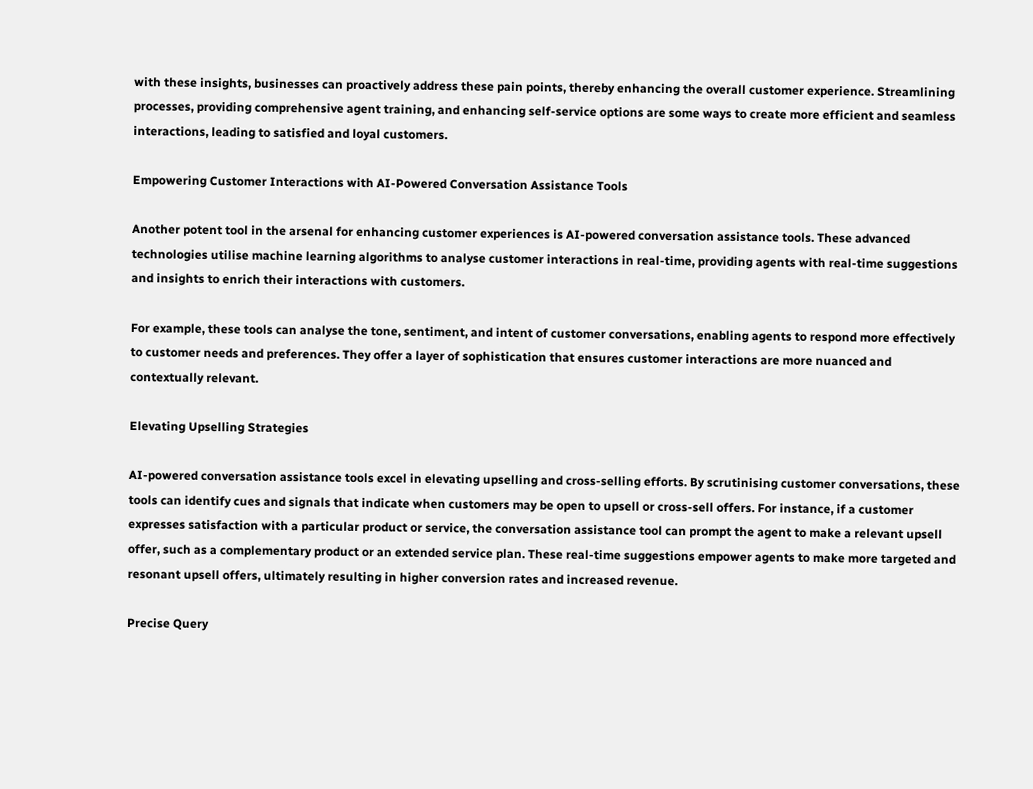with these insights, businesses can proactively address these pain points, thereby enhancing the overall customer experience. Streamlining processes, providing comprehensive agent training, and enhancing self-service options are some ways to create more efficient and seamless interactions, leading to satisfied and loyal customers.

Empowering Customer Interactions with AI-Powered Conversation Assistance Tools

Another potent tool in the arsenal for enhancing customer experiences is AI-powered conversation assistance tools. These advanced technologies utilise machine learning algorithms to analyse customer interactions in real-time, providing agents with real-time suggestions and insights to enrich their interactions with customers.

For example, these tools can analyse the tone, sentiment, and intent of customer conversations, enabling agents to respond more effectively to customer needs and preferences. They offer a layer of sophistication that ensures customer interactions are more nuanced and contextually relevant.

Elevating Upselling Strategies

AI-powered conversation assistance tools excel in elevating upselling and cross-selling efforts. By scrutinising customer conversations, these tools can identify cues and signals that indicate when customers may be open to upsell or cross-sell offers. For instance, if a customer expresses satisfaction with a particular product or service, the conversation assistance tool can prompt the agent to make a relevant upsell offer, such as a complementary product or an extended service plan. These real-time suggestions empower agents to make more targeted and resonant upsell offers, ultimately resulting in higher conversion rates and increased revenue.

Precise Query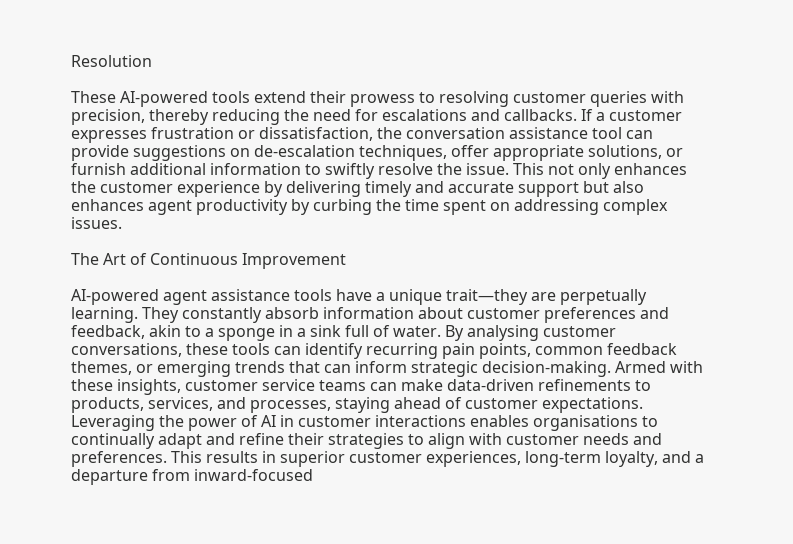Resolution

These AI-powered tools extend their prowess to resolving customer queries with precision, thereby reducing the need for escalations and callbacks. If a customer expresses frustration or dissatisfaction, the conversation assistance tool can provide suggestions on de-escalation techniques, offer appropriate solutions, or furnish additional information to swiftly resolve the issue. This not only enhances the customer experience by delivering timely and accurate support but also enhances agent productivity by curbing the time spent on addressing complex issues.

The Art of Continuous Improvement

AI-powered agent assistance tools have a unique trait—they are perpetually learning. They constantly absorb information about customer preferences and feedback, akin to a sponge in a sink full of water. By analysing customer conversations, these tools can identify recurring pain points, common feedback themes, or emerging trends that can inform strategic decision-making. Armed with these insights, customer service teams can make data-driven refinements to products, services, and processes, staying ahead of customer expectations. Leveraging the power of AI in customer interactions enables organisations to continually adapt and refine their strategies to align with customer needs and preferences. This results in superior customer experiences, long-term loyalty, and a departure from inward-focused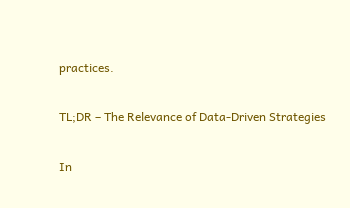practices.

TL;DR – The Relevance of Data-Driven Strategies

In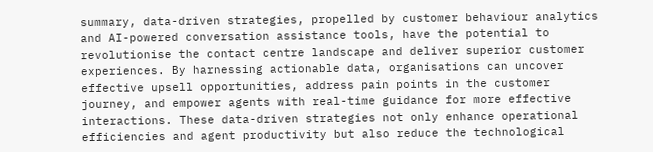summary, data-driven strategies, propelled by customer behaviour analytics and AI-powered conversation assistance tools, have the potential to revolutionise the contact centre landscape and deliver superior customer experiences. By harnessing actionable data, organisations can uncover effective upsell opportunities, address pain points in the customer journey, and empower agents with real-time guidance for more effective interactions. These data-driven strategies not only enhance operational efficiencies and agent productivity but also reduce the technological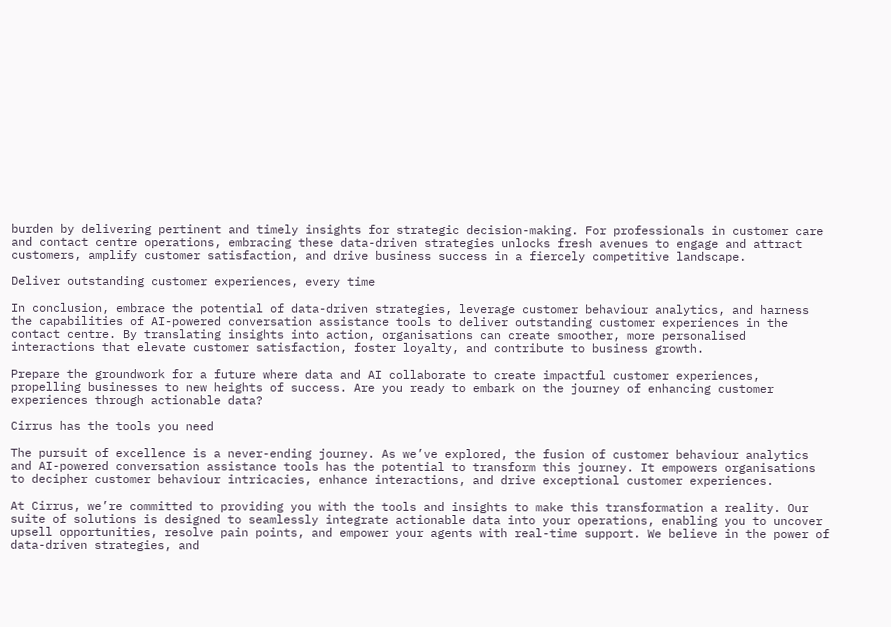burden by delivering pertinent and timely insights for strategic decision-making. For professionals in customer care and contact centre operations, embracing these data-driven strategies unlocks fresh avenues to engage and attract customers, amplify customer satisfaction, and drive business success in a fiercely competitive landscape.

Deliver outstanding customer experiences, every time

In conclusion, embrace the potential of data-driven strategies, leverage customer behaviour analytics, and harness the capabilities of AI-powered conversation assistance tools to deliver outstanding customer experiences in the contact centre. By translating insights into action, organisations can create smoother, more personalised interactions that elevate customer satisfaction, foster loyalty, and contribute to business growth.

Prepare the groundwork for a future where data and AI collaborate to create impactful customer experiences, propelling businesses to new heights of success. Are you ready to embark on the journey of enhancing customer experiences through actionable data?

Cirrus has the tools you need

The pursuit of excellence is a never-ending journey. As we’ve explored, the fusion of customer behaviour analytics and AI-powered conversation assistance tools has the potential to transform this journey. It empowers organisations to decipher customer behaviour intricacies, enhance interactions, and drive exceptional customer experiences.

At Cirrus, we’re committed to providing you with the tools and insights to make this transformation a reality. Our suite of solutions is designed to seamlessly integrate actionable data into your operations, enabling you to uncover upsell opportunities, resolve pain points, and empower your agents with real-time support. We believe in the power of data-driven strategies, and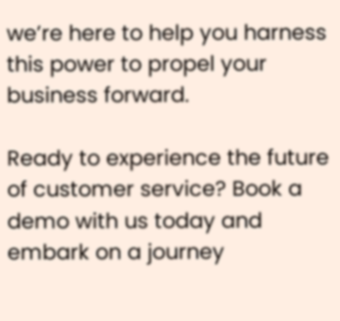we’re here to help you harness this power to propel your business forward.

Ready to experience the future of customer service? Book a demo with us today and embark on a journey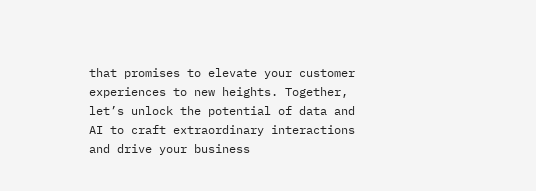that promises to elevate your customer experiences to new heights. Together, let’s unlock the potential of data and AI to craft extraordinary interactions and drive your business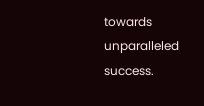towards unparalleled success.